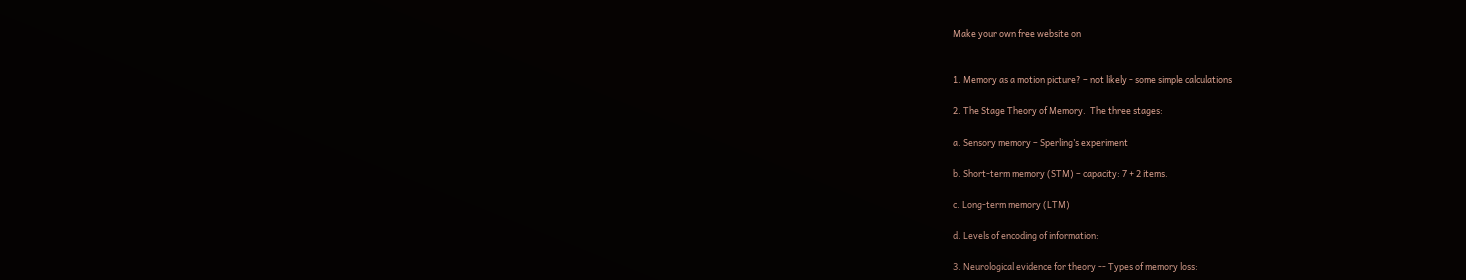Make your own free website on


1. Memory as a motion picture? – not likely - some simple calculations

2. The Stage Theory of Memory.  The three stages:

a. Sensory memory – Sperling’s experiment

b. Short-term memory (STM) – capacity: 7 + 2 items.

c. Long-term memory (LTM)

d. Levels of encoding of information:

3. Neurological evidence for theory -- Types of memory loss: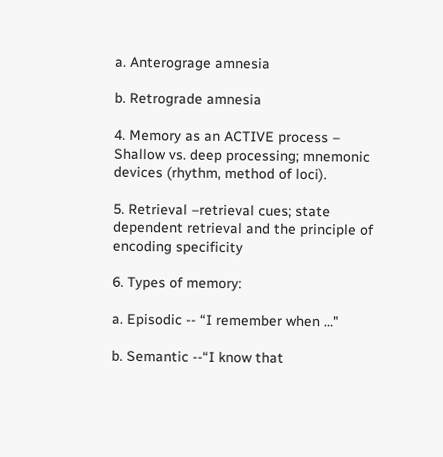a. Anterograge amnesia

b. Retrograde amnesia

4. Memory as an ACTIVE process – Shallow vs. deep processing; mnemonic devices (rhythm, method of loci).

5. Retrieval –retrieval cues; state dependent retrieval and the principle of encoding specificity

6. Types of memory:

a. Episodic -- “I remember when …"

b. Semantic --“I know that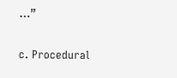…”

c. Procedural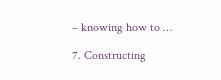– knowing how to …

7. Constructing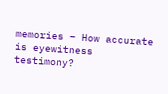memories – How accurate is eyewitness testimony?